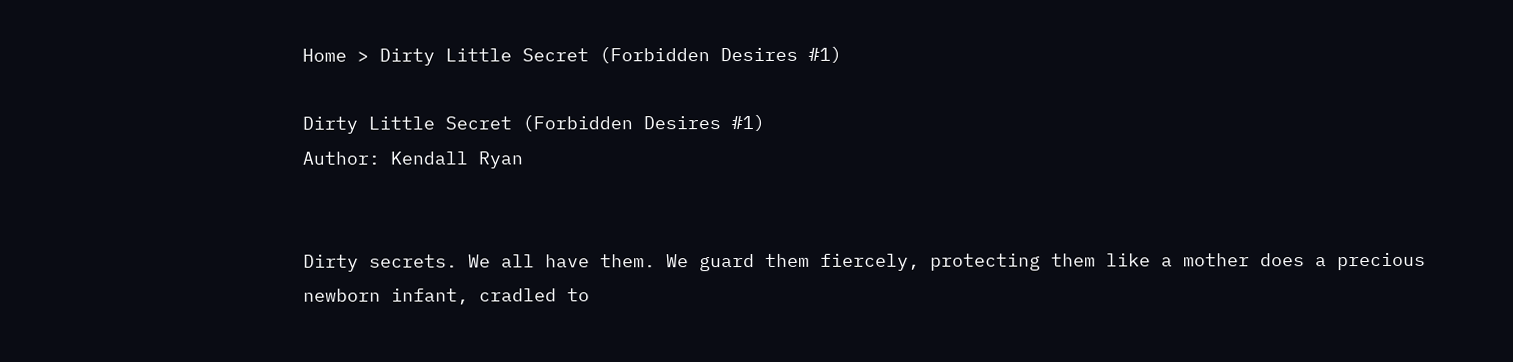Home > Dirty Little Secret (Forbidden Desires #1)

Dirty Little Secret (Forbidden Desires #1)
Author: Kendall Ryan


Dirty secrets. We all have them. We guard them fiercely, protecting them like a mother does a precious newborn infant, cradled to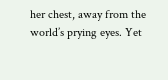her chest, away from the world’s prying eyes. Yet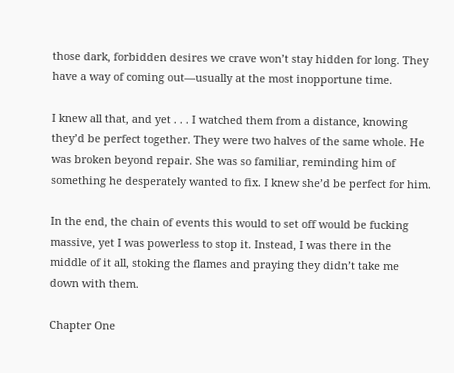those dark, forbidden desires we crave won’t stay hidden for long. They have a way of coming out—usually at the most inopportune time.

I knew all that, and yet . . . I watched them from a distance, knowing they’d be perfect together. They were two halves of the same whole. He was broken beyond repair. She was so familiar, reminding him of something he desperately wanted to fix. I knew she’d be perfect for him.

In the end, the chain of events this would to set off would be fucking massive, yet I was powerless to stop it. Instead, I was there in the middle of it all, stoking the flames and praying they didn’t take me down with them.

Chapter One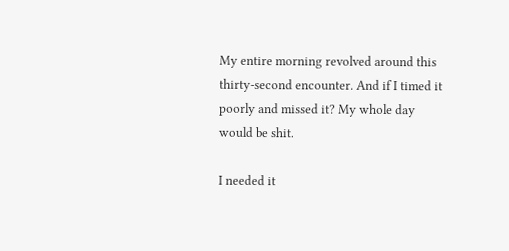My entire morning revolved around this thirty-second encounter. And if I timed it poorly and missed it? My whole day would be shit.

I needed it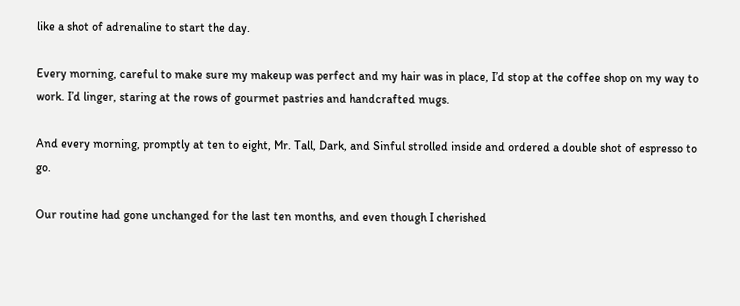like a shot of adrenaline to start the day.

Every morning, careful to make sure my makeup was perfect and my hair was in place, I’d stop at the coffee shop on my way to work. I’d linger, staring at the rows of gourmet pastries and handcrafted mugs.

And every morning, promptly at ten to eight, Mr. Tall, Dark, and Sinful strolled inside and ordered a double shot of espresso to go.

Our routine had gone unchanged for the last ten months, and even though I cherished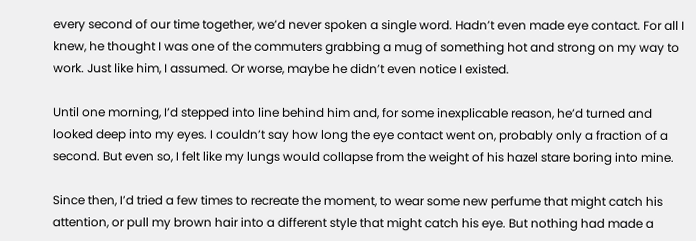every second of our time together, we’d never spoken a single word. Hadn’t even made eye contact. For all I knew, he thought I was one of the commuters grabbing a mug of something hot and strong on my way to work. Just like him, I assumed. Or worse, maybe he didn’t even notice I existed.

Until one morning, I’d stepped into line behind him and, for some inexplicable reason, he’d turned and looked deep into my eyes. I couldn’t say how long the eye contact went on, probably only a fraction of a second. But even so, I felt like my lungs would collapse from the weight of his hazel stare boring into mine.

Since then, I’d tried a few times to recreate the moment, to wear some new perfume that might catch his attention, or pull my brown hair into a different style that might catch his eye. But nothing had made a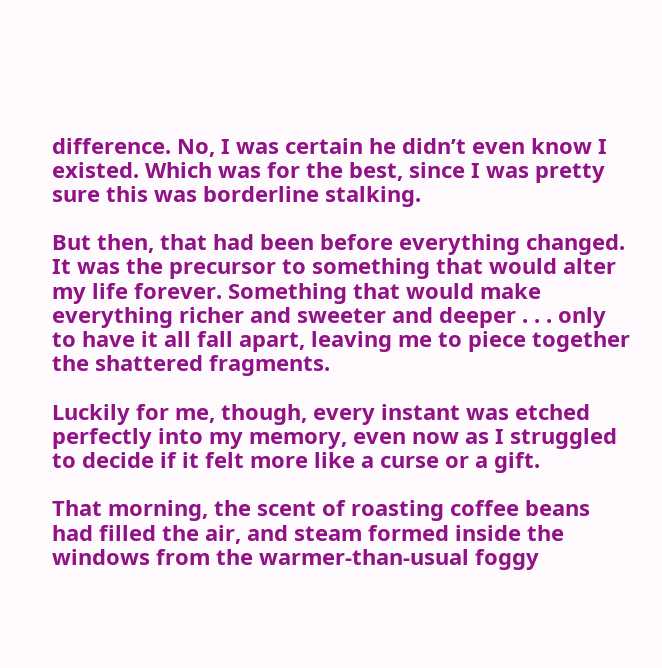difference. No, I was certain he didn’t even know I existed. Which was for the best, since I was pretty sure this was borderline stalking.

But then, that had been before everything changed. It was the precursor to something that would alter my life forever. Something that would make everything richer and sweeter and deeper . . . only to have it all fall apart, leaving me to piece together the shattered fragments.

Luckily for me, though, every instant was etched perfectly into my memory, even now as I struggled to decide if it felt more like a curse or a gift.

That morning, the scent of roasting coffee beans had filled the air, and steam formed inside the windows from the warmer-than-usual foggy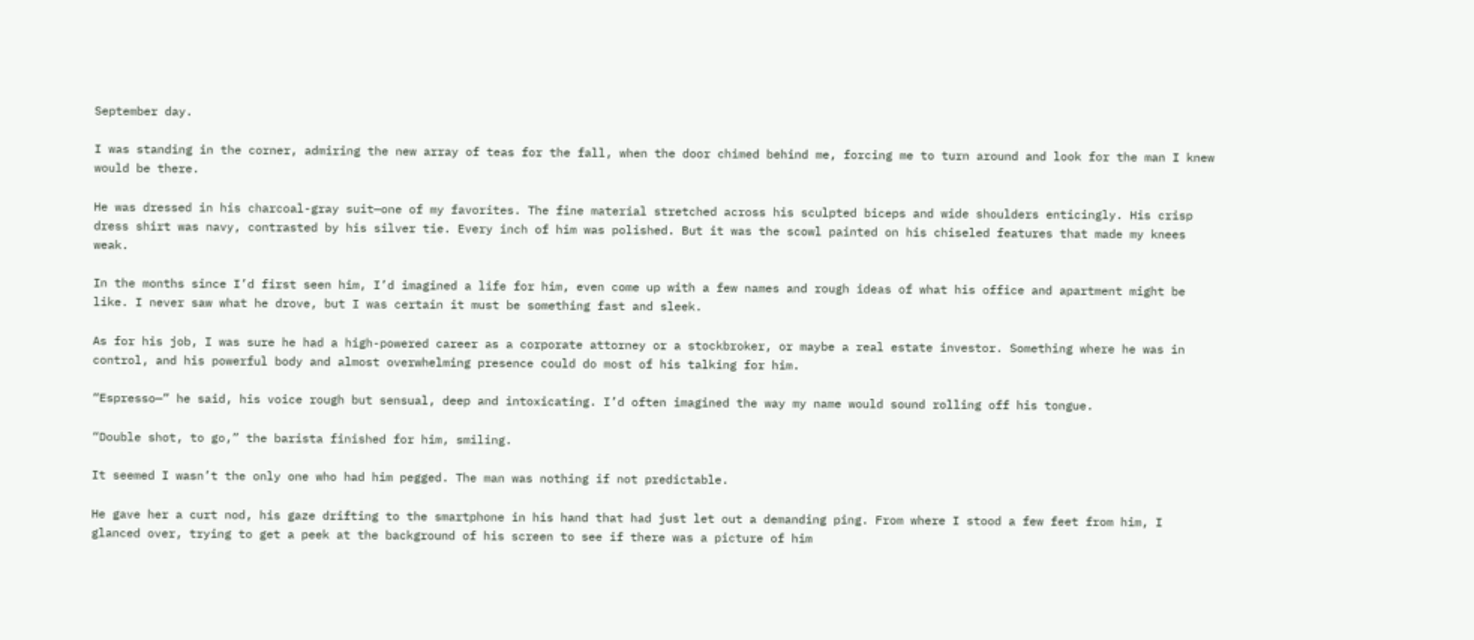September day.

I was standing in the corner, admiring the new array of teas for the fall, when the door chimed behind me, forcing me to turn around and look for the man I knew would be there.

He was dressed in his charcoal-gray suit—one of my favorites. The fine material stretched across his sculpted biceps and wide shoulders enticingly. His crisp dress shirt was navy, contrasted by his silver tie. Every inch of him was polished. But it was the scowl painted on his chiseled features that made my knees weak.

In the months since I’d first seen him, I’d imagined a life for him, even come up with a few names and rough ideas of what his office and apartment might be like. I never saw what he drove, but I was certain it must be something fast and sleek.

As for his job, I was sure he had a high-powered career as a corporate attorney or a stockbroker, or maybe a real estate investor. Something where he was in control, and his powerful body and almost overwhelming presence could do most of his talking for him.

“Espresso—” he said, his voice rough but sensual, deep and intoxicating. I’d often imagined the way my name would sound rolling off his tongue.

“Double shot, to go,” the barista finished for him, smiling.

It seemed I wasn’t the only one who had him pegged. The man was nothing if not predictable.

He gave her a curt nod, his gaze drifting to the smartphone in his hand that had just let out a demanding ping. From where I stood a few feet from him, I glanced over, trying to get a peek at the background of his screen to see if there was a picture of him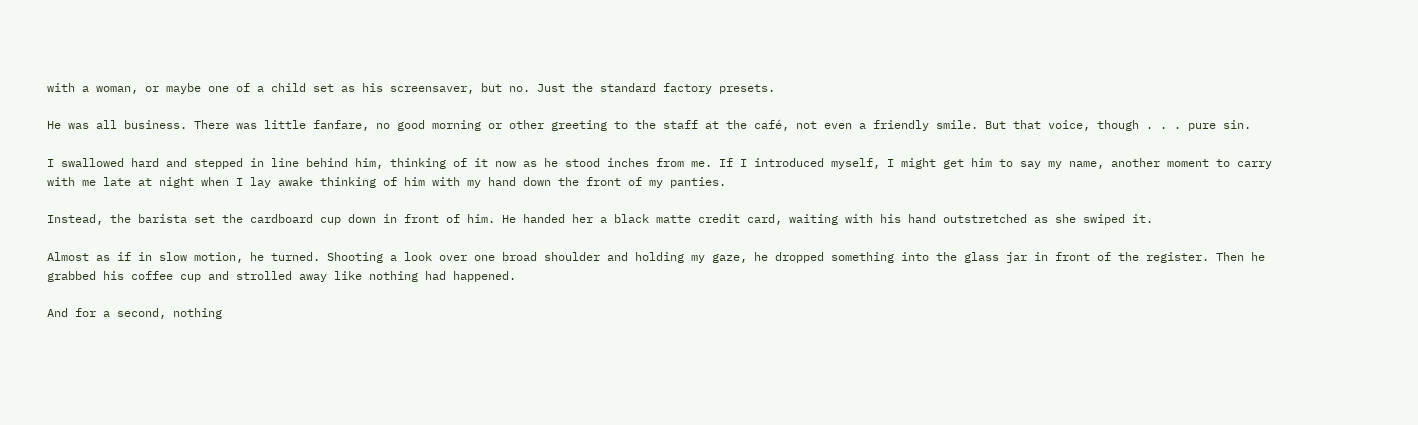with a woman, or maybe one of a child set as his screensaver, but no. Just the standard factory presets.

He was all business. There was little fanfare, no good morning or other greeting to the staff at the café, not even a friendly smile. But that voice, though . . . pure sin.

I swallowed hard and stepped in line behind him, thinking of it now as he stood inches from me. If I introduced myself, I might get him to say my name, another moment to carry with me late at night when I lay awake thinking of him with my hand down the front of my panties.

Instead, the barista set the cardboard cup down in front of him. He handed her a black matte credit card, waiting with his hand outstretched as she swiped it.

Almost as if in slow motion, he turned. Shooting a look over one broad shoulder and holding my gaze, he dropped something into the glass jar in front of the register. Then he grabbed his coffee cup and strolled away like nothing had happened.

And for a second, nothing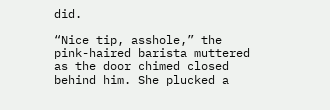did.

“Nice tip, asshole,” the pink-haired barista muttered as the door chimed closed behind him. She plucked a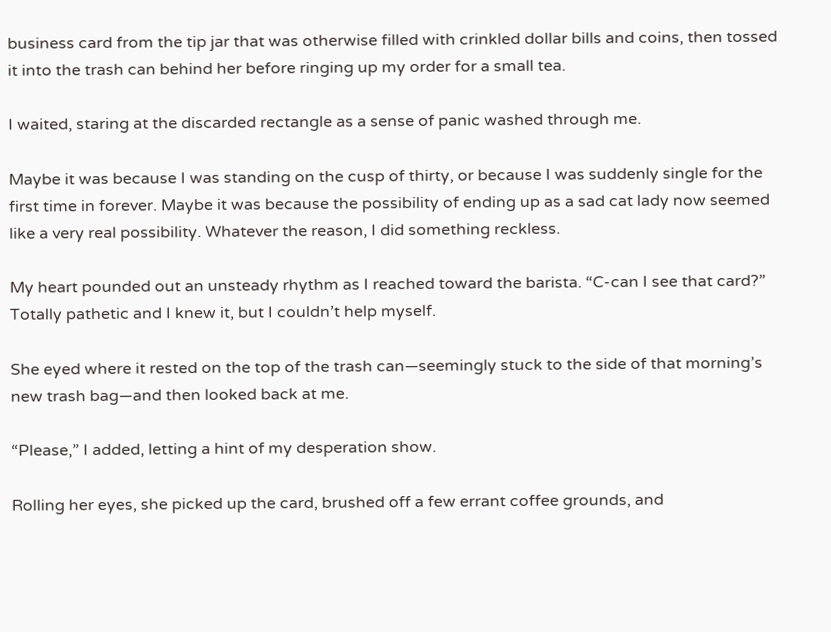business card from the tip jar that was otherwise filled with crinkled dollar bills and coins, then tossed it into the trash can behind her before ringing up my order for a small tea.

I waited, staring at the discarded rectangle as a sense of panic washed through me.

Maybe it was because I was standing on the cusp of thirty, or because I was suddenly single for the first time in forever. Maybe it was because the possibility of ending up as a sad cat lady now seemed like a very real possibility. Whatever the reason, I did something reckless.

My heart pounded out an unsteady rhythm as I reached toward the barista. “C-can I see that card?” Totally pathetic and I knew it, but I couldn’t help myself.

She eyed where it rested on the top of the trash can—seemingly stuck to the side of that morning’s new trash bag—and then looked back at me.

“Please,” I added, letting a hint of my desperation show.

Rolling her eyes, she picked up the card, brushed off a few errant coffee grounds, and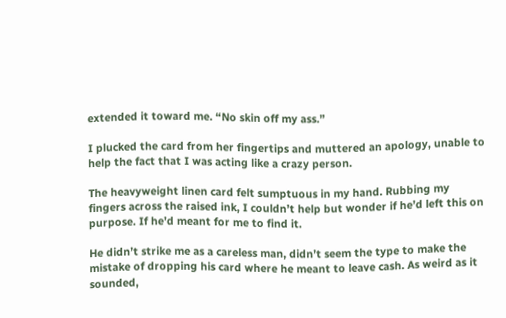extended it toward me. “No skin off my ass.”

I plucked the card from her fingertips and muttered an apology, unable to help the fact that I was acting like a crazy person.

The heavyweight linen card felt sumptuous in my hand. Rubbing my fingers across the raised ink, I couldn’t help but wonder if he’d left this on purpose. If he’d meant for me to find it.

He didn’t strike me as a careless man, didn’t seem the type to make the mistake of dropping his card where he meant to leave cash. As weird as it sounded,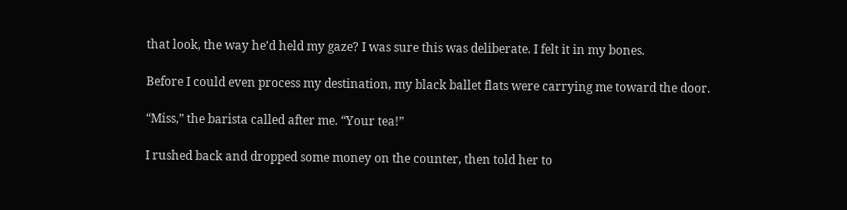that look, the way he’d held my gaze? I was sure this was deliberate. I felt it in my bones.

Before I could even process my destination, my black ballet flats were carrying me toward the door.

“Miss,” the barista called after me. “Your tea!”

I rushed back and dropped some money on the counter, then told her to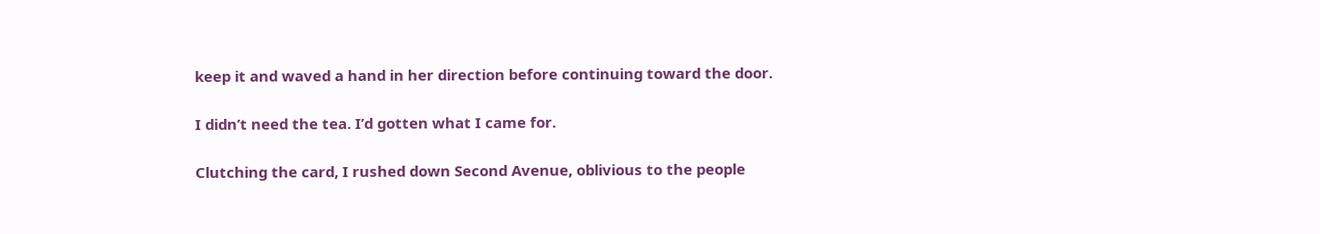keep it and waved a hand in her direction before continuing toward the door.

I didn’t need the tea. I’d gotten what I came for.

Clutching the card, I rushed down Second Avenue, oblivious to the people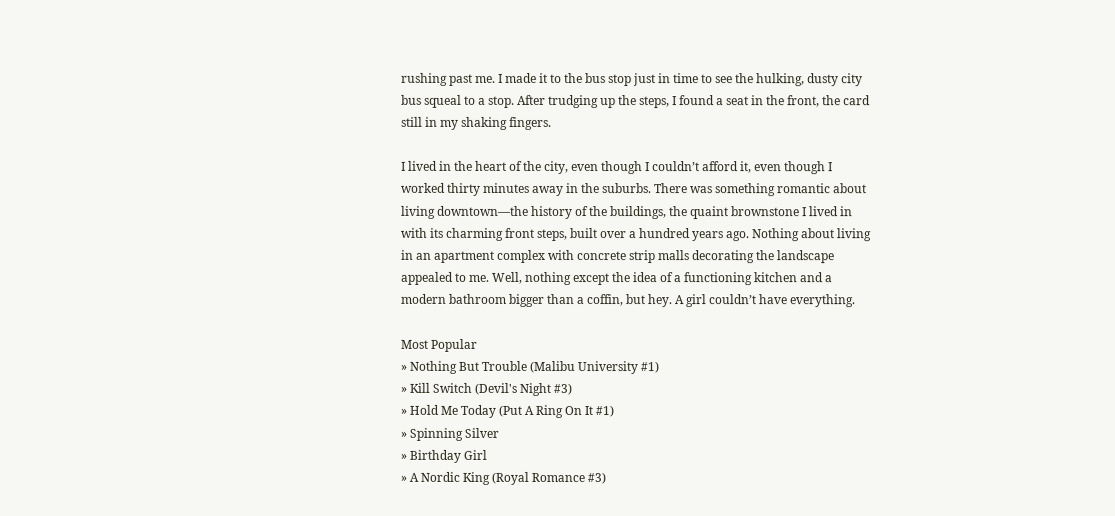rushing past me. I made it to the bus stop just in time to see the hulking, dusty city bus squeal to a stop. After trudging up the steps, I found a seat in the front, the card still in my shaking fingers.

I lived in the heart of the city, even though I couldn’t afford it, even though I worked thirty minutes away in the suburbs. There was something romantic about living downtown—the history of the buildings, the quaint brownstone I lived in with its charming front steps, built over a hundred years ago. Nothing about living in an apartment complex with concrete strip malls decorating the landscape appealed to me. Well, nothing except the idea of a functioning kitchen and a modern bathroom bigger than a coffin, but hey. A girl couldn’t have everything.

Most Popular
» Nothing But Trouble (Malibu University #1)
» Kill Switch (Devil's Night #3)
» Hold Me Today (Put A Ring On It #1)
» Spinning Silver
» Birthday Girl
» A Nordic King (Royal Romance #3)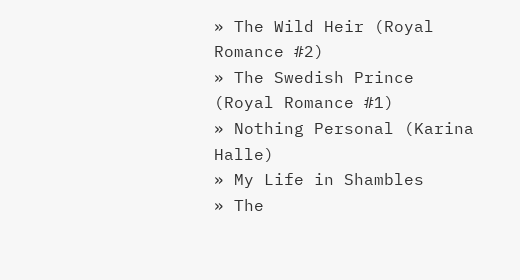» The Wild Heir (Royal Romance #2)
» The Swedish Prince (Royal Romance #1)
» Nothing Personal (Karina Halle)
» My Life in Shambles
» The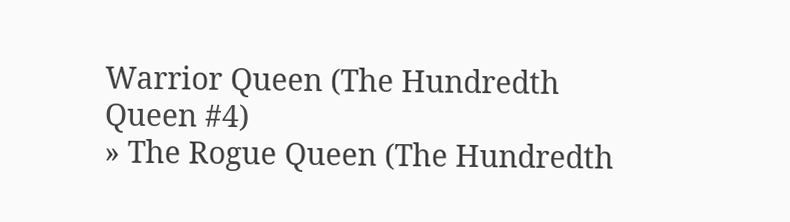Warrior Queen (The Hundredth Queen #4)
» The Rogue Queen (The Hundredth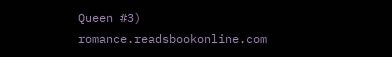Queen #3)
romance.readsbookonline.com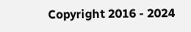Copyright 2016 - 2024